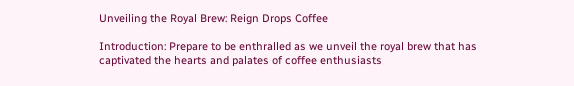Unveiling the Royal Brew: Reign Drops Coffee

Introduction: Prepare to be enthralled as we unveil the royal brew that has captivated the hearts and palates of coffee enthusiasts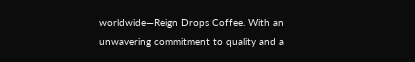worldwide—Reign Drops Coffee. With an unwavering commitment to quality and a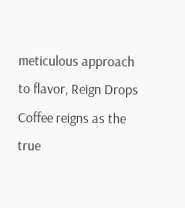meticulous approach to flavor, Reign Drops Coffee reigns as the true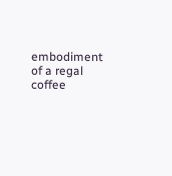embodiment of a regal coffee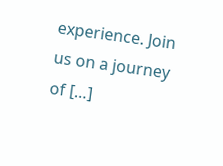experience. Join us on a journey of […]